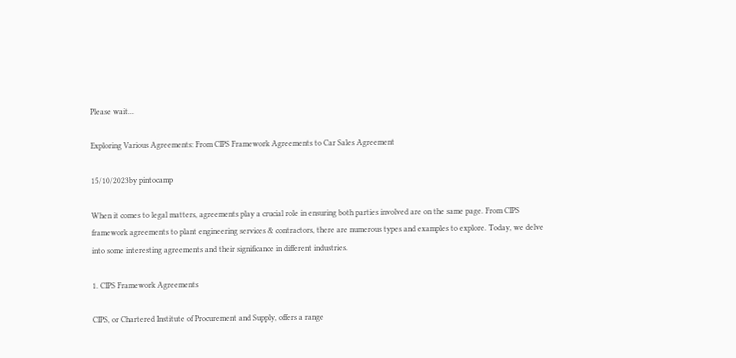Please wait...

Exploring Various Agreements: From CIPS Framework Agreements to Car Sales Agreement

15/10/2023by pintocamp

When it comes to legal matters, agreements play a crucial role in ensuring both parties involved are on the same page. From CIPS framework agreements to plant engineering services & contractors, there are numerous types and examples to explore. Today, we delve into some interesting agreements and their significance in different industries.

1. CIPS Framework Agreements

CIPS, or Chartered Institute of Procurement and Supply, offers a range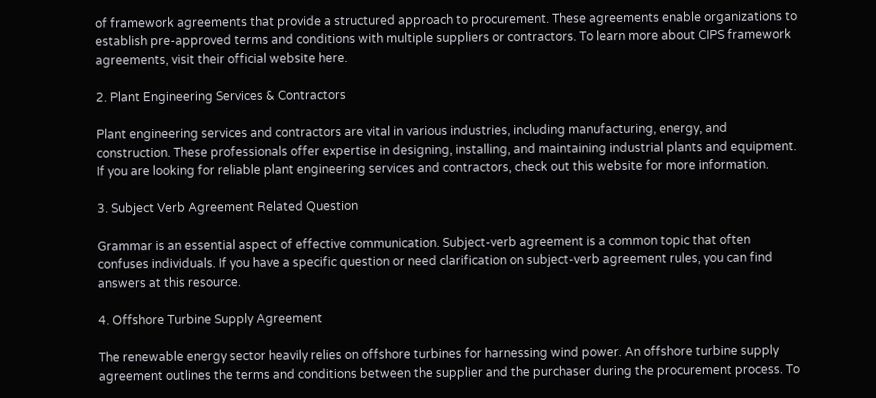of framework agreements that provide a structured approach to procurement. These agreements enable organizations to establish pre-approved terms and conditions with multiple suppliers or contractors. To learn more about CIPS framework agreements, visit their official website here.

2. Plant Engineering Services & Contractors

Plant engineering services and contractors are vital in various industries, including manufacturing, energy, and construction. These professionals offer expertise in designing, installing, and maintaining industrial plants and equipment. If you are looking for reliable plant engineering services and contractors, check out this website for more information.

3. Subject Verb Agreement Related Question

Grammar is an essential aspect of effective communication. Subject-verb agreement is a common topic that often confuses individuals. If you have a specific question or need clarification on subject-verb agreement rules, you can find answers at this resource.

4. Offshore Turbine Supply Agreement

The renewable energy sector heavily relies on offshore turbines for harnessing wind power. An offshore turbine supply agreement outlines the terms and conditions between the supplier and the purchaser during the procurement process. To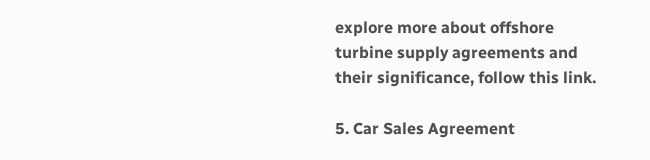explore more about offshore turbine supply agreements and their significance, follow this link.

5. Car Sales Agreement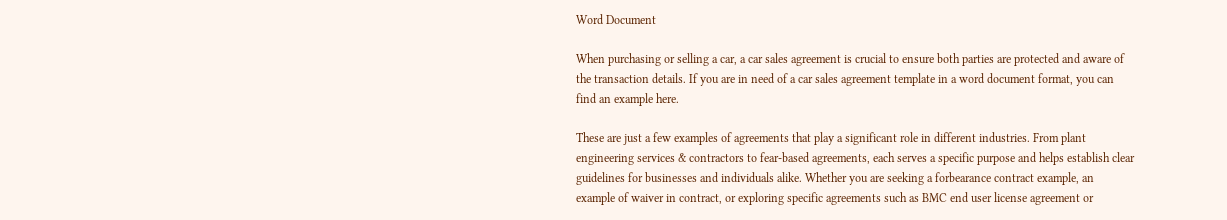Word Document

When purchasing or selling a car, a car sales agreement is crucial to ensure both parties are protected and aware of the transaction details. If you are in need of a car sales agreement template in a word document format, you can find an example here.

These are just a few examples of agreements that play a significant role in different industries. From plant engineering services & contractors to fear-based agreements, each serves a specific purpose and helps establish clear guidelines for businesses and individuals alike. Whether you are seeking a forbearance contract example, an example of waiver in contract, or exploring specific agreements such as BMC end user license agreement or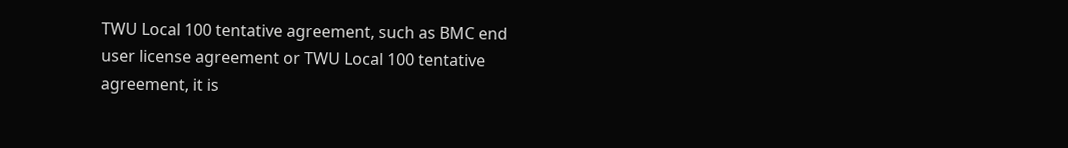TWU Local 100 tentative agreement, such as BMC end user license agreement or TWU Local 100 tentative agreement, it is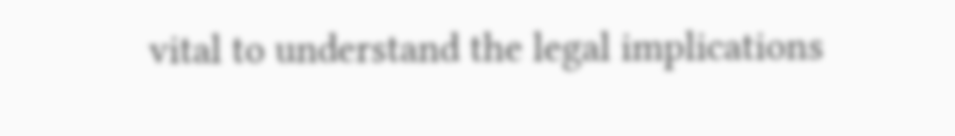vital to understand the legal implications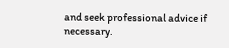and seek professional advice if necessary.